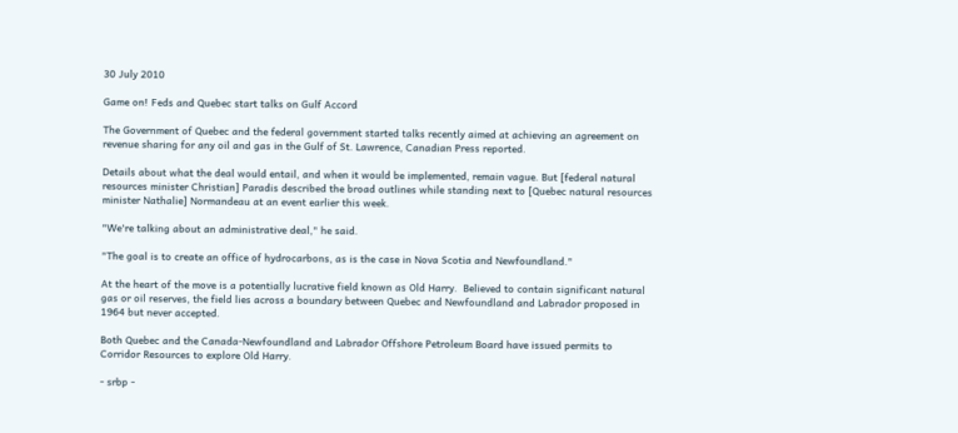30 July 2010

Game on! Feds and Quebec start talks on Gulf Accord

The Government of Quebec and the federal government started talks recently aimed at achieving an agreement on revenue sharing for any oil and gas in the Gulf of St. Lawrence, Canadian Press reported.

Details about what the deal would entail, and when it would be implemented, remain vague. But [federal natural resources minister Christian] Paradis described the broad outlines while standing next to [Quebec natural resources minister Nathalie] Normandeau at an event earlier this week.

"We're talking about an administrative deal," he said.

"The goal is to create an office of hydrocarbons, as is the case in Nova Scotia and Newfoundland."

At the heart of the move is a potentially lucrative field known as Old Harry.  Believed to contain significant natural gas or oil reserves, the field lies across a boundary between Quebec and Newfoundland and Labrador proposed in 1964 but never accepted.

Both Quebec and the Canada-Newfoundland and Labrador Offshore Petroleum Board have issued permits to Corridor Resources to explore Old Harry.

- srbp -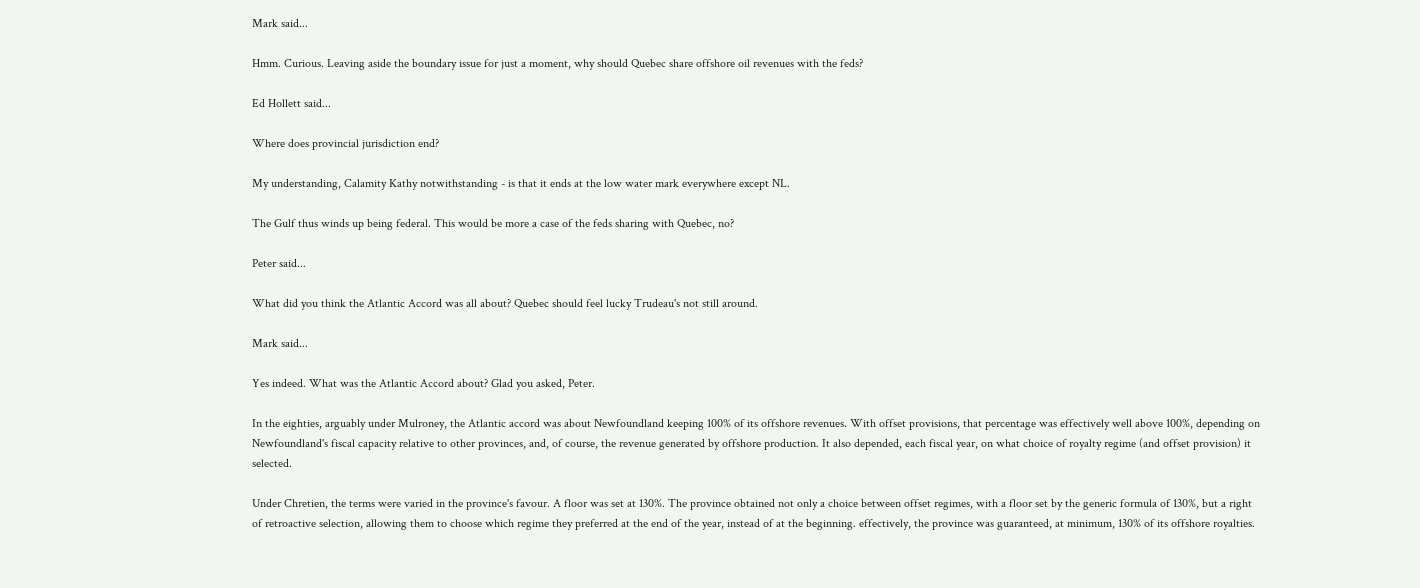Mark said...

Hmm. Curious. Leaving aside the boundary issue for just a moment, why should Quebec share offshore oil revenues with the feds?

Ed Hollett said...

Where does provincial jurisdiction end?

My understanding, Calamity Kathy notwithstanding - is that it ends at the low water mark everywhere except NL.

The Gulf thus winds up being federal. This would be more a case of the feds sharing with Quebec, no?

Peter said...

What did you think the Atlantic Accord was all about? Quebec should feel lucky Trudeau's not still around.

Mark said...

Yes indeed. What was the Atlantic Accord about? Glad you asked, Peter.

In the eighties, arguably under Mulroney, the Atlantic accord was about Newfoundland keeping 100% of its offshore revenues. With offset provisions, that percentage was effectively well above 100%, depending on Newfoundland's fiscal capacity relative to other provinces, and, of course, the revenue generated by offshore production. It also depended, each fiscal year, on what choice of royalty regime (and offset provision) it selected.

Under Chretien, the terms were varied in the province's favour. A floor was set at 130%. The province obtained not only a choice between offset regimes, with a floor set by the generic formula of 130%, but a right of retroactive selection, allowing them to choose which regime they preferred at the end of the year, instead of at the beginning. effectively, the province was guaranteed, at minimum, 130% of its offshore royalties.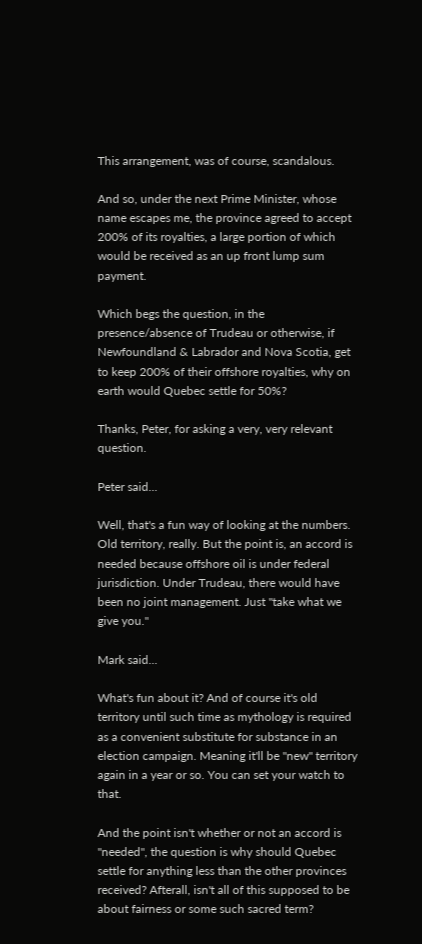This arrangement, was of course, scandalous.

And so, under the next Prime Minister, whose name escapes me, the province agreed to accept 200% of its royalties, a large portion of which would be received as an up front lump sum payment.

Which begs the question, in the presence/absence of Trudeau or otherwise, if Newfoundland & Labrador and Nova Scotia, get to keep 200% of their offshore royalties, why on earth would Quebec settle for 50%?

Thanks, Peter, for asking a very, very relevant question.

Peter said...

Well, that's a fun way of looking at the numbers. Old territory, really. But the point is, an accord is needed because offshore oil is under federal jurisdiction. Under Trudeau, there would have been no joint management. Just "take what we give you."

Mark said...

What's fun about it? And of course it's old territory until such time as mythology is required as a convenient substitute for substance in an election campaign. Meaning it'll be "new" territory again in a year or so. You can set your watch to that.

And the point isn't whether or not an accord is "needed", the question is why should Quebec settle for anything less than the other provinces received? Afterall, isn't all of this supposed to be about fairness or some such sacred term?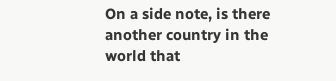On a side note, is there another country in the world that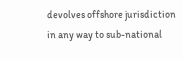devolves offshore jurisdiction in any way to sub-national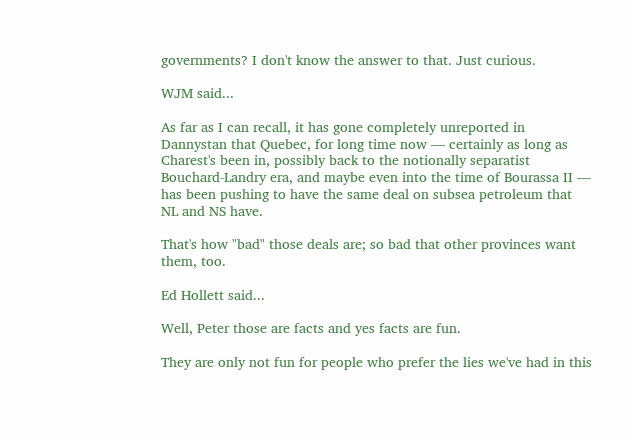governments? I don't know the answer to that. Just curious.

WJM said...

As far as I can recall, it has gone completely unreported in Dannystan that Quebec, for long time now — certainly as long as Charest's been in, possibly back to the notionally separatist Bouchard-Landry era, and maybe even into the time of Bourassa II — has been pushing to have the same deal on subsea petroleum that NL and NS have.

That's how "bad" those deals are; so bad that other provinces want them, too.

Ed Hollett said...

Well, Peter those are facts and yes facts are fun.

They are only not fun for people who prefer the lies we've had in this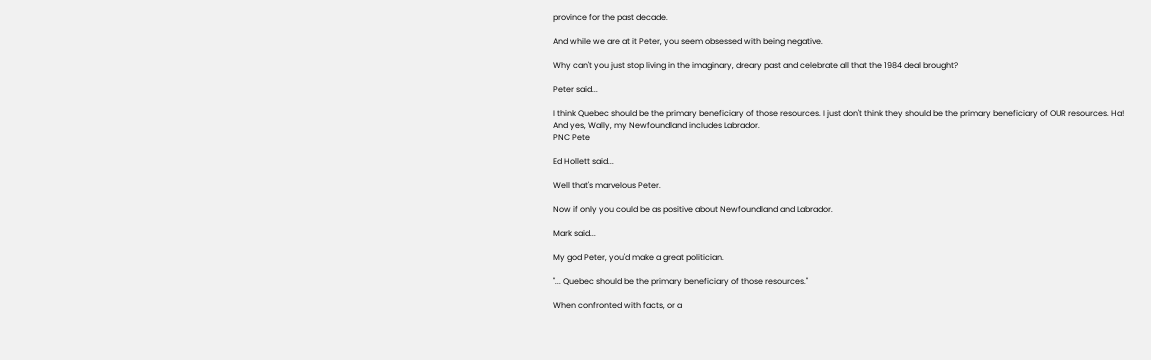province for the past decade.

And while we are at it Peter, you seem obsessed with being negative.

Why can't you just stop living in the imaginary, dreary past and celebrate all that the 1984 deal brought?

Peter said...

I think Quebec should be the primary beneficiary of those resources. I just don't think they should be the primary beneficiary of OUR resources. Ha!
And yes, Wally, my Newfoundland includes Labrador.
PNC Pete

Ed Hollett said...

Well that's marvelous Peter.

Now if only you could be as positive about Newfoundland and Labrador.

Mark said...

My god Peter, you'd make a great politician.

"... Quebec should be the primary beneficiary of those resources."

When confronted with facts, or a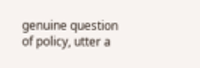genuine question of policy, utter a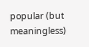popular (but meaningless)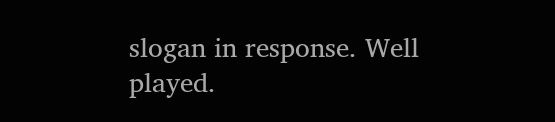slogan in response. Well played.